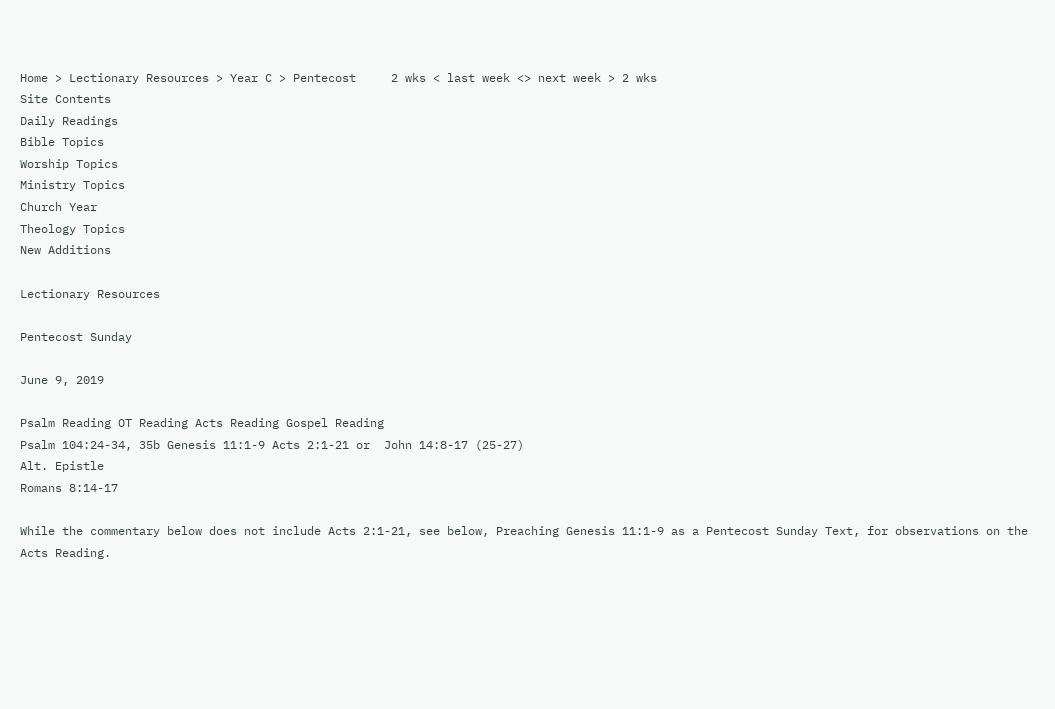Home > Lectionary Resources > Year C > Pentecost     2 wks < last week <> next week > 2 wks
Site Contents
Daily Readings
Bible Topics
Worship Topics
Ministry Topics
Church Year
Theology Topics
New Additions

Lectionary Resources

Pentecost Sunday

June 9, 2019

Psalm Reading OT Reading Acts Reading Gospel Reading
Psalm 104:24-34, 35b Genesis 11:1-9 Acts 2:1-21 or  John 14:8-17 (25-27)
Alt. Epistle
Romans 8:14-17

While the commentary below does not include Acts 2:1-21, see below, Preaching Genesis 11:1-9 as a Pentecost Sunday Text, for observations on the Acts Reading.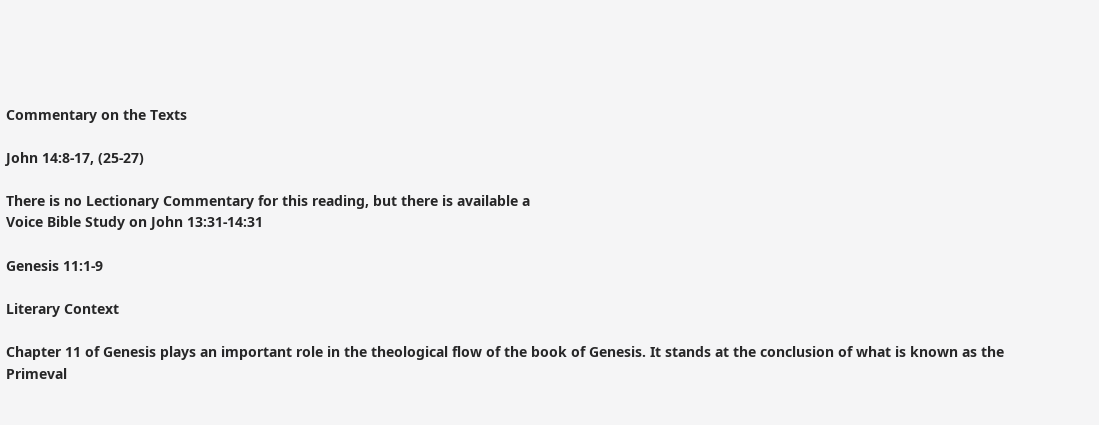Commentary on the Texts

John 14:8-17, (25-27)

There is no Lectionary Commentary for this reading, but there is available a
Voice Bible Study on John 13:31-14:31

Genesis 11:1-9

Literary Context

Chapter 11 of Genesis plays an important role in the theological flow of the book of Genesis. It stands at the conclusion of what is known as the Primeval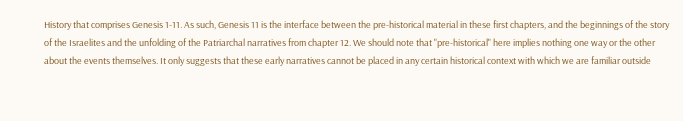History that comprises Genesis 1-11. As such, Genesis 11 is the interface between the pre-historical material in these first chapters, and the beginnings of the story of the Israelites and the unfolding of the Patriarchal narratives from chapter 12. We should note that "pre-historical" here implies nothing one way or the other about the events themselves. It only suggests that these early narratives cannot be placed in any certain historical context with which we are familiar outside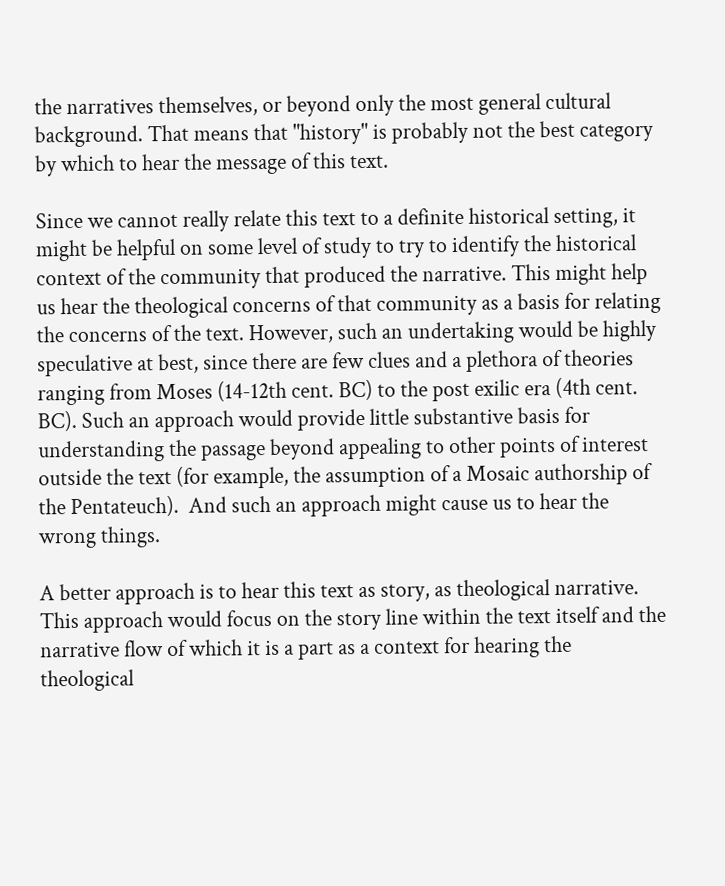the narratives themselves, or beyond only the most general cultural background. That means that "history" is probably not the best category by which to hear the message of this text.

Since we cannot really relate this text to a definite historical setting, it might be helpful on some level of study to try to identify the historical context of the community that produced the narrative. This might help us hear the theological concerns of that community as a basis for relating the concerns of the text. However, such an undertaking would be highly speculative at best, since there are few clues and a plethora of theories ranging from Moses (14-12th cent. BC) to the post exilic era (4th cent. BC). Such an approach would provide little substantive basis for understanding the passage beyond appealing to other points of interest outside the text (for example, the assumption of a Mosaic authorship of the Pentateuch).  And such an approach might cause us to hear the wrong things.

A better approach is to hear this text as story, as theological narrative. This approach would focus on the story line within the text itself and the narrative flow of which it is a part as a context for hearing the theological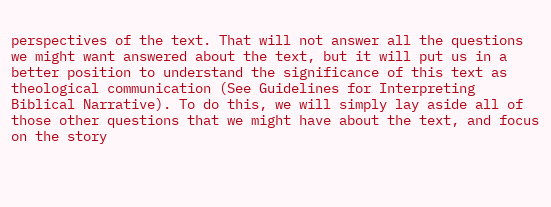perspectives of the text. That will not answer all the questions we might want answered about the text, but it will put us in a better position to understand the significance of this text as theological communication (See Guidelines for Interpreting Biblical Narrative). To do this, we will simply lay aside all of those other questions that we might have about the text, and focus on the story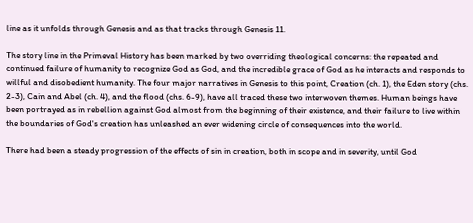line as it unfolds through Genesis and as that tracks through Genesis 11.

The story line in the Primeval History has been marked by two overriding theological concerns: the repeated and continued failure of humanity to recognize God as God, and the incredible grace of God as he interacts and responds to willful and disobedient humanity. The four major narratives in Genesis to this point, Creation (ch. 1), the Eden story (chs. 2-3), Cain and Abel (ch. 4), and the flood (chs. 6-9), have all traced these two interwoven themes. Human beings have been portrayed as in rebellion against God almost from the beginning of their existence, and their failure to live within the boundaries of God's creation has unleashed an ever widening circle of consequences into the world.

There had been a steady progression of the effects of sin in creation, both in scope and in severity, until God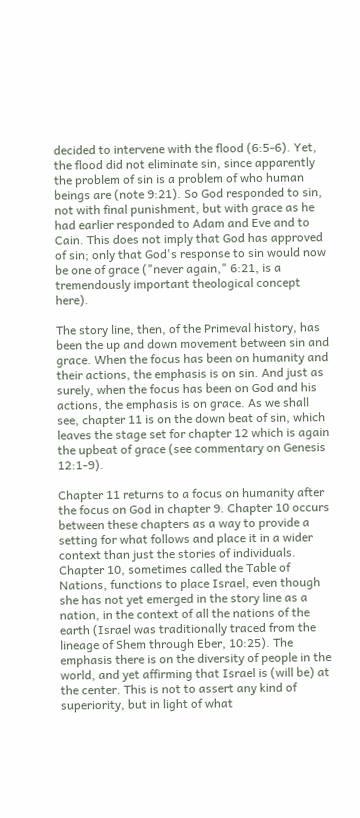decided to intervene with the flood (6:5-6). Yet, the flood did not eliminate sin, since apparently the problem of sin is a problem of who human beings are (note 9:21). So God responded to sin, not with final punishment, but with grace as he had earlier responded to Adam and Eve and to Cain. This does not imply that God has approved of sin; only that God's response to sin would now be one of grace ("never again," 6:21, is a tremendously important theological concept here).

The story line, then, of the Primeval history, has been the up and down movement between sin and grace. When the focus has been on humanity and their actions, the emphasis is on sin. And just as surely, when the focus has been on God and his actions, the emphasis is on grace. As we shall see, chapter 11 is on the down beat of sin, which leaves the stage set for chapter 12 which is again the upbeat of grace (see commentary on Genesis 12:1-9).

Chapter 11 returns to a focus on humanity after the focus on God in chapter 9. Chapter 10 occurs between these chapters as a way to provide a setting for what follows and place it in a wider context than just the stories of individuals. Chapter 10, sometimes called the Table of Nations, functions to place Israel, even though she has not yet emerged in the story line as a nation, in the context of all the nations of the earth (Israel was traditionally traced from the lineage of Shem through Eber, 10:25). The emphasis there is on the diversity of people in the world, and yet affirming that Israel is (will be) at the center. This is not to assert any kind of superiority, but in light of what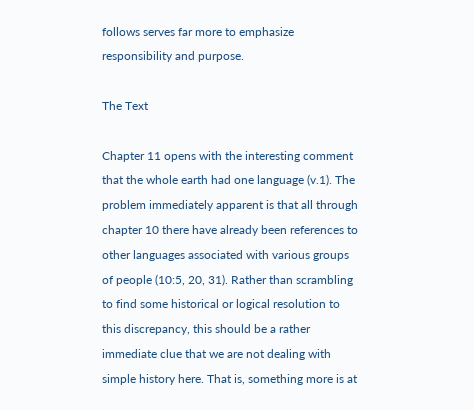follows serves far more to emphasize responsibility and purpose.

The Text

Chapter 11 opens with the interesting comment that the whole earth had one language (v.1). The problem immediately apparent is that all through chapter 10 there have already been references to other languages associated with various groups of people (10:5, 20, 31). Rather than scrambling to find some historical or logical resolution to this discrepancy, this should be a rather immediate clue that we are not dealing with simple history here. That is, something more is at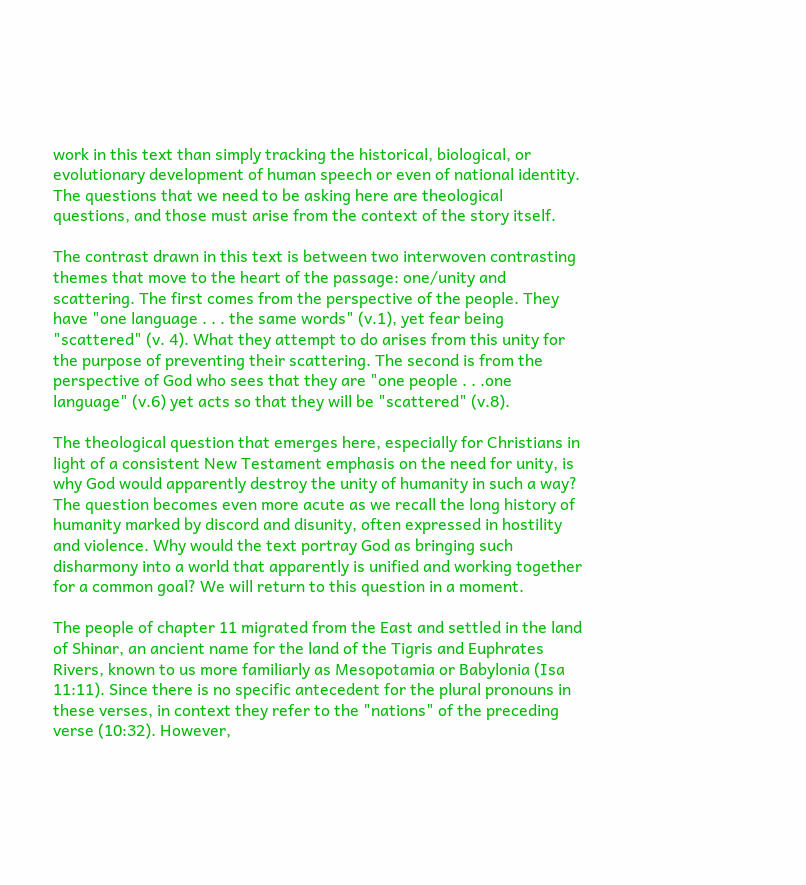work in this text than simply tracking the historical, biological, or evolutionary development of human speech or even of national identity. The questions that we need to be asking here are theological questions, and those must arise from the context of the story itself.

The contrast drawn in this text is between two interwoven contrasting themes that move to the heart of the passage: one/unity and scattering. The first comes from the perspective of the people. They have "one language . . . the same words" (v.1), yet fear being "scattered" (v. 4). What they attempt to do arises from this unity for the purpose of preventing their scattering. The second is from the perspective of God who sees that they are "one people . . .one language" (v.6) yet acts so that they will be "scattered" (v.8).

The theological question that emerges here, especially for Christians in light of a consistent New Testament emphasis on the need for unity, is why God would apparently destroy the unity of humanity in such a way?  The question becomes even more acute as we recall the long history of humanity marked by discord and disunity, often expressed in hostility and violence. Why would the text portray God as bringing such disharmony into a world that apparently is unified and working together for a common goal? We will return to this question in a moment.

The people of chapter 11 migrated from the East and settled in the land of Shinar, an ancient name for the land of the Tigris and Euphrates Rivers, known to us more familiarly as Mesopotamia or Babylonia (Isa 11:11). Since there is no specific antecedent for the plural pronouns in these verses, in context they refer to the "nations" of the preceding verse (10:32). However,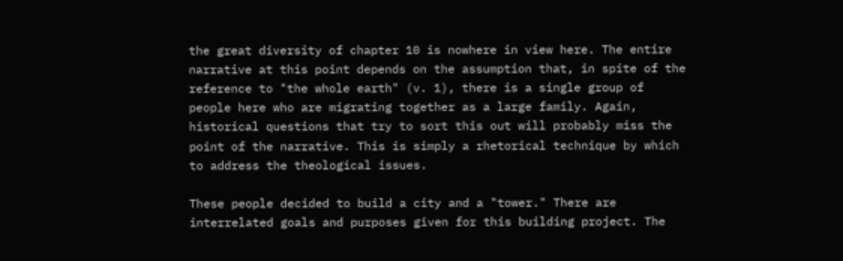the great diversity of chapter 10 is nowhere in view here. The entire narrative at this point depends on the assumption that, in spite of the reference to "the whole earth" (v. 1), there is a single group of people here who are migrating together as a large family. Again, historical questions that try to sort this out will probably miss the point of the narrative. This is simply a rhetorical technique by which to address the theological issues.

These people decided to build a city and a "tower." There are interrelated goals and purposes given for this building project. The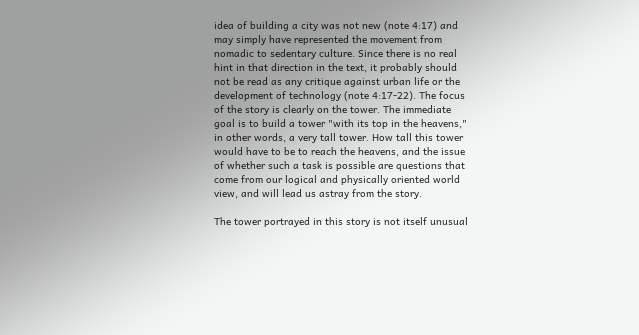idea of building a city was not new (note 4:17) and may simply have represented the movement from nomadic to sedentary culture. Since there is no real hint in that direction in the text, it probably should not be read as any critique against urban life or the development of technology (note 4:17-22). The focus of the story is clearly on the tower. The immediate goal is to build a tower "with its top in the heavens," in other words, a very tall tower. How tall this tower would have to be to reach the heavens, and the issue of whether such a task is possible are questions that come from our logical and physically oriented world view, and will lead us astray from the story.

The tower portrayed in this story is not itself unusual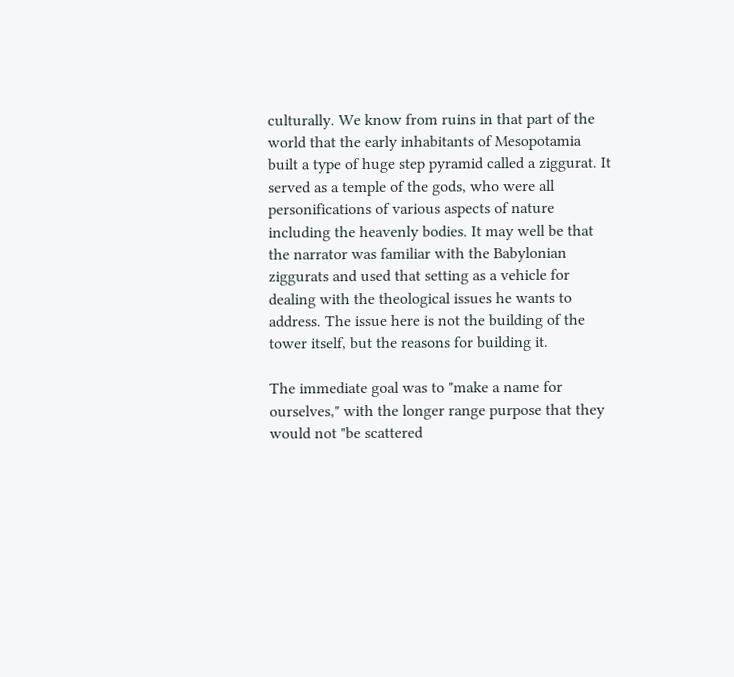culturally. We know from ruins in that part of the world that the early inhabitants of Mesopotamia built a type of huge step pyramid called a ziggurat. It served as a temple of the gods, who were all personifications of various aspects of nature including the heavenly bodies. It may well be that the narrator was familiar with the Babylonian ziggurats and used that setting as a vehicle for dealing with the theological issues he wants to address. The issue here is not the building of the tower itself, but the reasons for building it.

The immediate goal was to "make a name for ourselves," with the longer range purpose that they would not "be scattered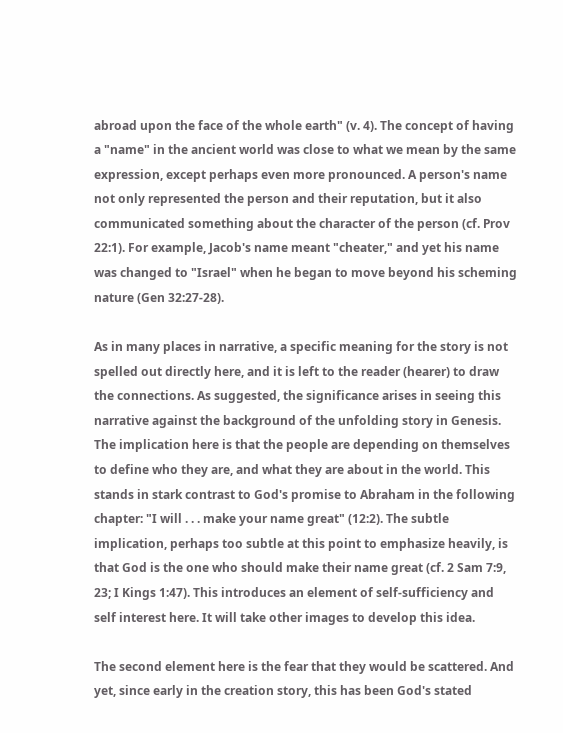abroad upon the face of the whole earth" (v. 4). The concept of having a "name" in the ancient world was close to what we mean by the same expression, except perhaps even more pronounced. A person's name not only represented the person and their reputation, but it also communicated something about the character of the person (cf. Prov 22:1). For example, Jacob's name meant "cheater," and yet his name was changed to "Israel" when he began to move beyond his scheming nature (Gen 32:27-28).

As in many places in narrative, a specific meaning for the story is not spelled out directly here, and it is left to the reader (hearer) to draw the connections. As suggested, the significance arises in seeing this narrative against the background of the unfolding story in Genesis. The implication here is that the people are depending on themselves to define who they are, and what they are about in the world. This stands in stark contrast to God's promise to Abraham in the following chapter: "I will . . . make your name great" (12:2). The subtle implication, perhaps too subtle at this point to emphasize heavily, is that God is the one who should make their name great (cf. 2 Sam 7:9, 23; I Kings 1:47). This introduces an element of self-sufficiency and self interest here. It will take other images to develop this idea.

The second element here is the fear that they would be scattered. And yet, since early in the creation story, this has been God's stated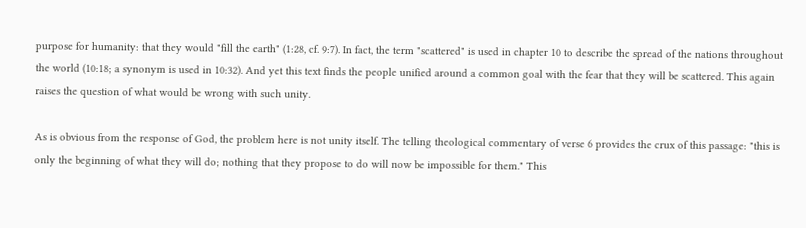purpose for humanity: that they would "fill the earth" (1:28, cf. 9:7). In fact, the term "scattered" is used in chapter 10 to describe the spread of the nations throughout the world (10:18; a synonym is used in 10:32). And yet this text finds the people unified around a common goal with the fear that they will be scattered. This again raises the question of what would be wrong with such unity.

As is obvious from the response of God, the problem here is not unity itself. The telling theological commentary of verse 6 provides the crux of this passage: "this is only the beginning of what they will do; nothing that they propose to do will now be impossible for them." This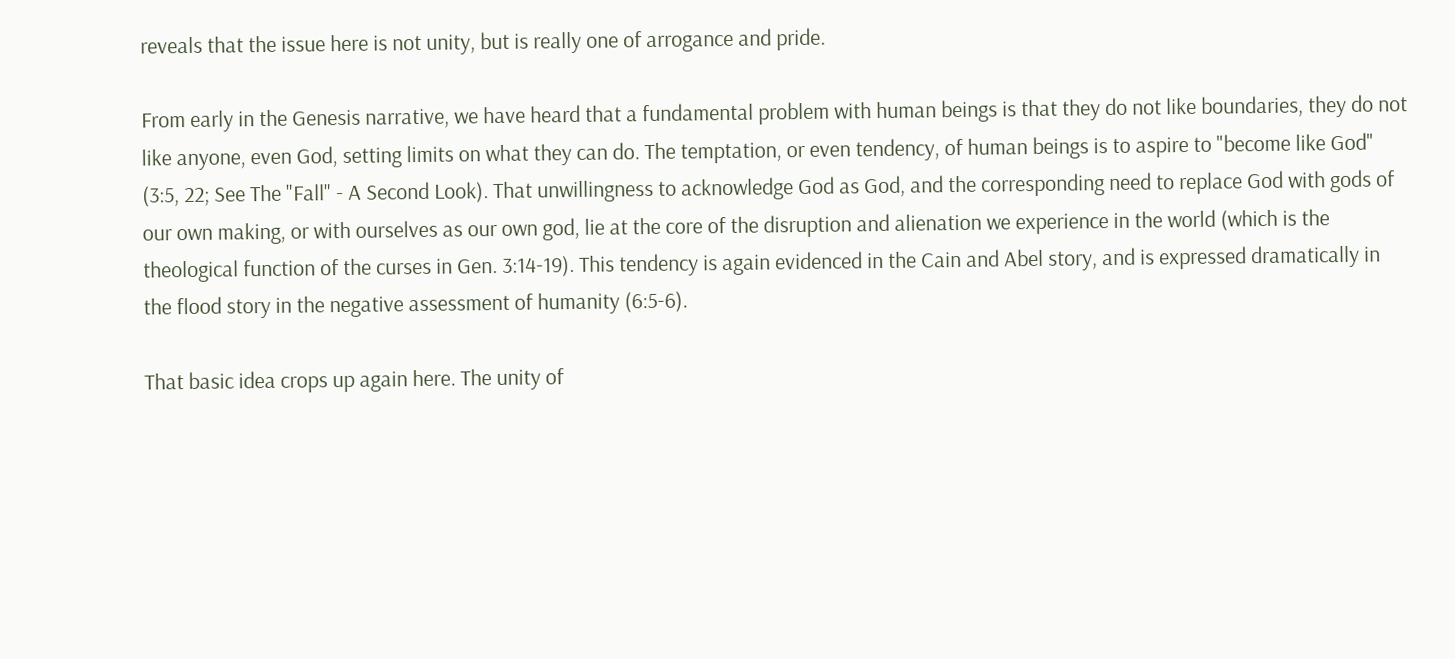reveals that the issue here is not unity, but is really one of arrogance and pride.

From early in the Genesis narrative, we have heard that a fundamental problem with human beings is that they do not like boundaries, they do not like anyone, even God, setting limits on what they can do. The temptation, or even tendency, of human beings is to aspire to "become like God" (3:5, 22; See The "Fall" - A Second Look). That unwillingness to acknowledge God as God, and the corresponding need to replace God with gods of our own making, or with ourselves as our own god, lie at the core of the disruption and alienation we experience in the world (which is the theological function of the curses in Gen. 3:14-19). This tendency is again evidenced in the Cain and Abel story, and is expressed dramatically in the flood story in the negative assessment of humanity (6:5-6).

That basic idea crops up again here. The unity of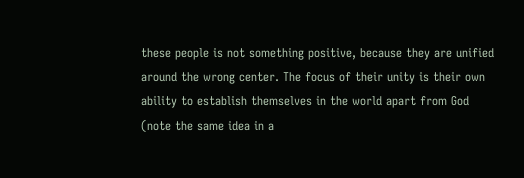these people is not something positive, because they are unified around the wrong center. The focus of their unity is their own ability to establish themselves in the world apart from God (note the same idea in a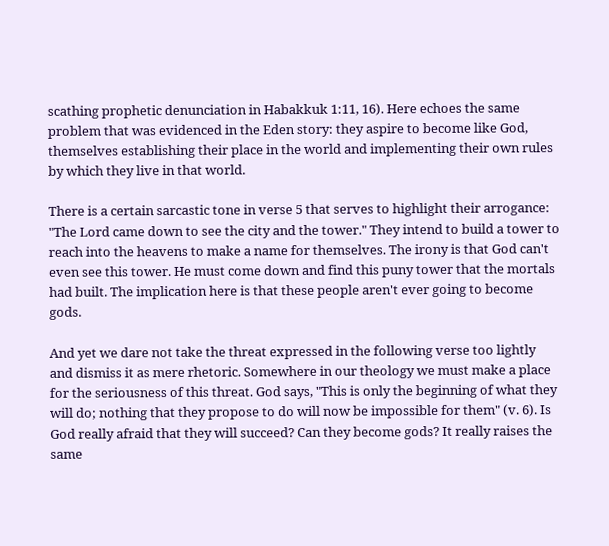scathing prophetic denunciation in Habakkuk 1:11, 16). Here echoes the same problem that was evidenced in the Eden story: they aspire to become like God, themselves establishing their place in the world and implementing their own rules by which they live in that world.

There is a certain sarcastic tone in verse 5 that serves to highlight their arrogance: "The Lord came down to see the city and the tower." They intend to build a tower to reach into the heavens to make a name for themselves. The irony is that God can't even see this tower. He must come down and find this puny tower that the mortals had built. The implication here is that these people aren't ever going to become gods.

And yet we dare not take the threat expressed in the following verse too lightly and dismiss it as mere rhetoric. Somewhere in our theology we must make a place for the seriousness of this threat. God says, "This is only the beginning of what they will do; nothing that they propose to do will now be impossible for them" (v. 6). Is God really afraid that they will succeed? Can they become gods? It really raises the same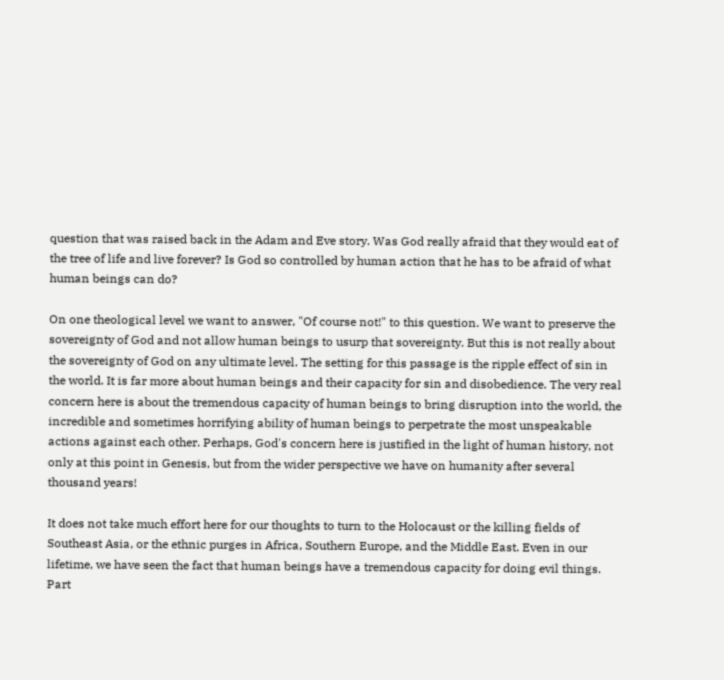question that was raised back in the Adam and Eve story. Was God really afraid that they would eat of the tree of life and live forever? Is God so controlled by human action that he has to be afraid of what human beings can do?

On one theological level we want to answer, "Of course not!" to this question. We want to preserve the sovereignty of God and not allow human beings to usurp that sovereignty. But this is not really about the sovereignty of God on any ultimate level. The setting for this passage is the ripple effect of sin in the world. It is far more about human beings and their capacity for sin and disobedience. The very real concern here is about the tremendous capacity of human beings to bring disruption into the world, the incredible and sometimes horrifying ability of human beings to perpetrate the most unspeakable actions against each other. Perhaps, God's concern here is justified in the light of human history, not only at this point in Genesis, but from the wider perspective we have on humanity after several thousand years!

It does not take much effort here for our thoughts to turn to the Holocaust or the killing fields of Southeast Asia, or the ethnic purges in Africa, Southern Europe, and the Middle East. Even in our lifetime, we have seen the fact that human beings have a tremendous capacity for doing evil things. Part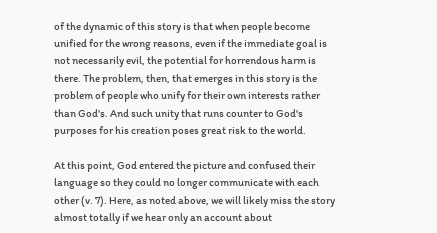of the dynamic of this story is that when people become unified for the wrong reasons, even if the immediate goal is not necessarily evil, the potential for horrendous harm is there. The problem, then, that emerges in this story is the problem of people who unify for their own interests rather than God's. And such unity that runs counter to God's purposes for his creation poses great risk to the world.

At this point, God entered the picture and confused their language so they could no longer communicate with each other (v. 7). Here, as noted above, we will likely miss the story almost totally if we hear only an account about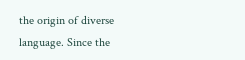the origin of diverse language. Since the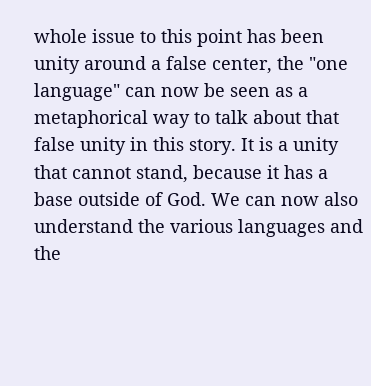whole issue to this point has been unity around a false center, the "one language" can now be seen as a metaphorical way to talk about that false unity in this story. It is a unity that cannot stand, because it has a base outside of God. We can now also understand the various languages and the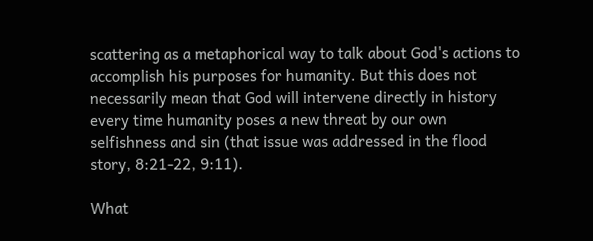scattering as a metaphorical way to talk about God's actions to accomplish his purposes for humanity. But this does not necessarily mean that God will intervene directly in history every time humanity poses a new threat by our own selfishness and sin (that issue was addressed in the flood story, 8:21-22, 9:11).

What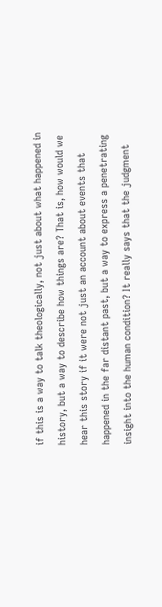if this is a way to talk theologically, not just about what happened in history, but a way to describe how things are? That is, how would we hear this story if it were not just an account about events that happened in the far distant past, but a way to express a penetrating insight into the human condition? It really says that the judgment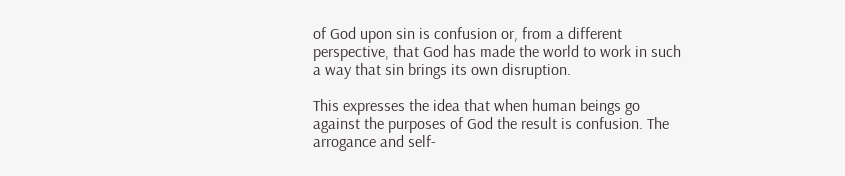of God upon sin is confusion or, from a different perspective, that God has made the world to work in such a way that sin brings its own disruption.

This expresses the idea that when human beings go against the purposes of God the result is confusion. The arrogance and self-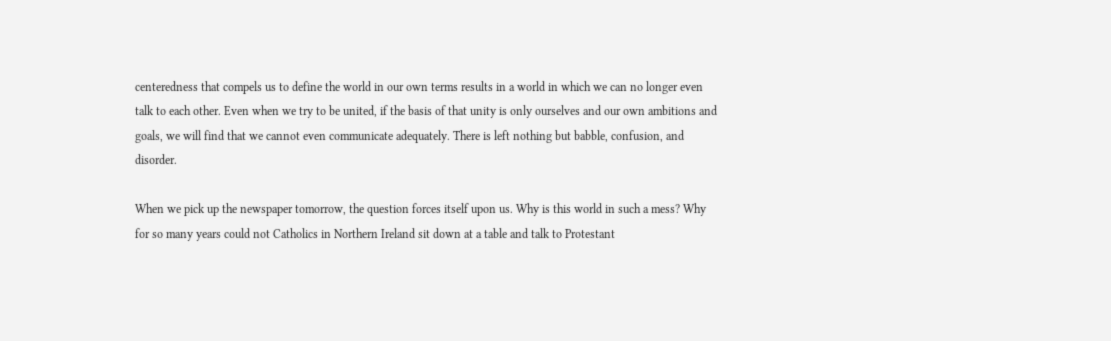centeredness that compels us to define the world in our own terms results in a world in which we can no longer even talk to each other. Even when we try to be united, if the basis of that unity is only ourselves and our own ambitions and goals, we will find that we cannot even communicate adequately. There is left nothing but babble, confusion, and disorder.

When we pick up the newspaper tomorrow, the question forces itself upon us. Why is this world in such a mess? Why for so many years could not Catholics in Northern Ireland sit down at a table and talk to Protestant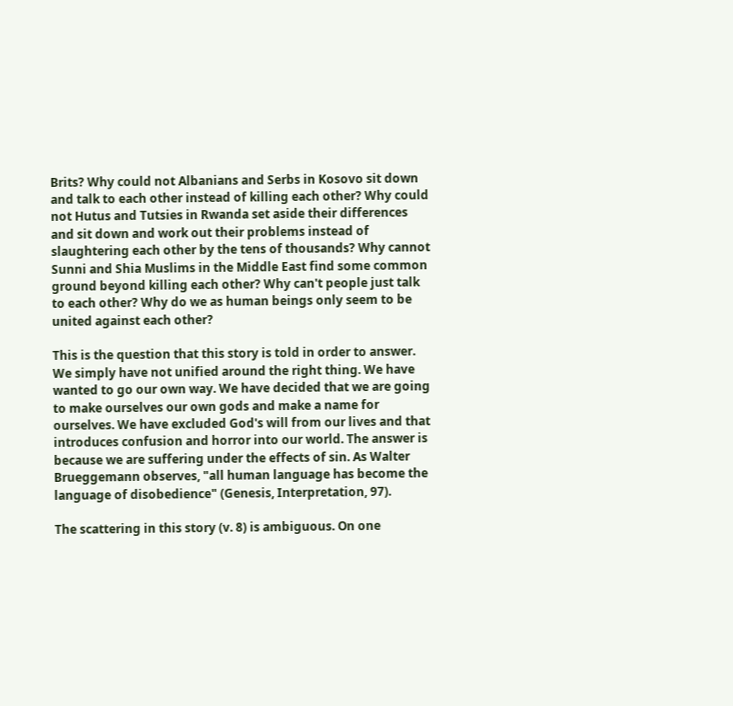Brits? Why could not Albanians and Serbs in Kosovo sit down and talk to each other instead of killing each other? Why could not Hutus and Tutsies in Rwanda set aside their differences and sit down and work out their problems instead of slaughtering each other by the tens of thousands? Why cannot Sunni and Shia Muslims in the Middle East find some common ground beyond killing each other? Why can't people just talk to each other? Why do we as human beings only seem to be united against each other?

This is the question that this story is told in order to answer. We simply have not unified around the right thing. We have wanted to go our own way. We have decided that we are going to make ourselves our own gods and make a name for ourselves. We have excluded God's will from our lives and that introduces confusion and horror into our world. The answer is because we are suffering under the effects of sin. As Walter Brueggemann observes, "all human language has become the language of disobedience" (Genesis, Interpretation, 97).

The scattering in this story (v. 8) is ambiguous. On one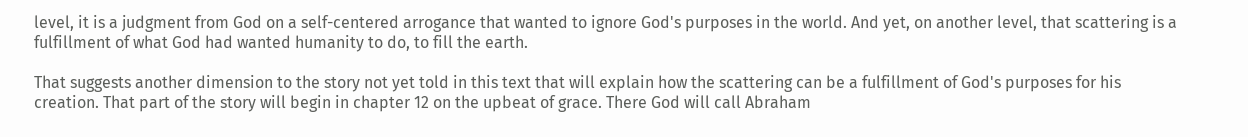level, it is a judgment from God on a self-centered arrogance that wanted to ignore God's purposes in the world. And yet, on another level, that scattering is a fulfillment of what God had wanted humanity to do, to fill the earth.

That suggests another dimension to the story not yet told in this text that will explain how the scattering can be a fulfillment of God's purposes for his creation. That part of the story will begin in chapter 12 on the upbeat of grace. There God will call Abraham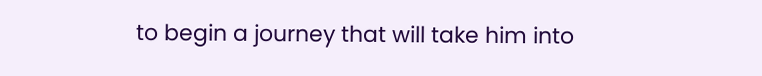to begin a journey that will take him into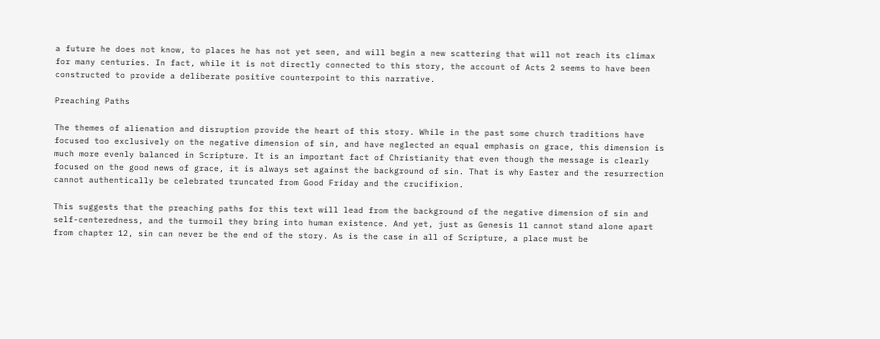a future he does not know, to places he has not yet seen, and will begin a new scattering that will not reach its climax for many centuries. In fact, while it is not directly connected to this story, the account of Acts 2 seems to have been constructed to provide a deliberate positive counterpoint to this narrative.

Preaching Paths

The themes of alienation and disruption provide the heart of this story. While in the past some church traditions have focused too exclusively on the negative dimension of sin, and have neglected an equal emphasis on grace, this dimension is much more evenly balanced in Scripture. It is an important fact of Christianity that even though the message is clearly focused on the good news of grace, it is always set against the background of sin. That is why Easter and the resurrection cannot authentically be celebrated truncated from Good Friday and the crucifixion.

This suggests that the preaching paths for this text will lead from the background of the negative dimension of sin and self-centeredness, and the turmoil they bring into human existence. And yet, just as Genesis 11 cannot stand alone apart from chapter 12, sin can never be the end of the story. As is the case in all of Scripture, a place must be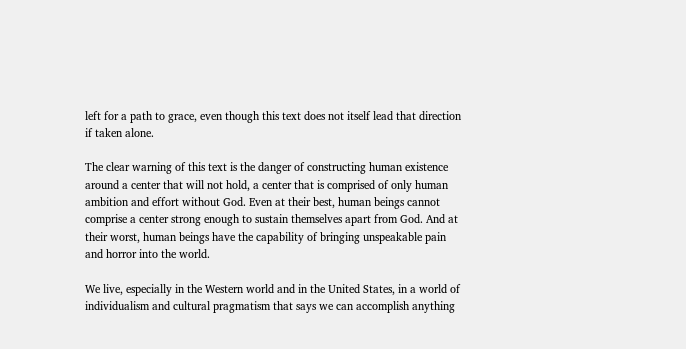left for a path to grace, even though this text does not itself lead that direction if taken alone.

The clear warning of this text is the danger of constructing human existence around a center that will not hold, a center that is comprised of only human ambition and effort without God. Even at their best, human beings cannot comprise a center strong enough to sustain themselves apart from God. And at their worst, human beings have the capability of bringing unspeakable pain and horror into the world.

We live, especially in the Western world and in the United States, in a world of individualism and cultural pragmatism that says we can accomplish anything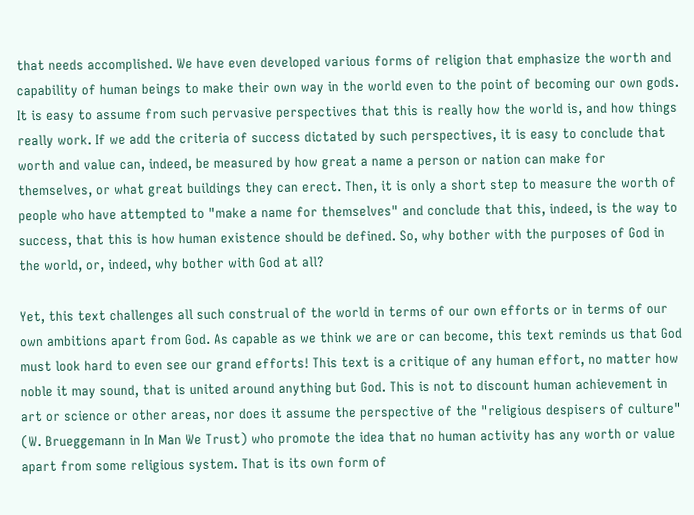that needs accomplished. We have even developed various forms of religion that emphasize the worth and capability of human beings to make their own way in the world even to the point of becoming our own gods. It is easy to assume from such pervasive perspectives that this is really how the world is, and how things really work. If we add the criteria of success dictated by such perspectives, it is easy to conclude that worth and value can, indeed, be measured by how great a name a person or nation can make for themselves, or what great buildings they can erect. Then, it is only a short step to measure the worth of people who have attempted to "make a name for themselves" and conclude that this, indeed, is the way to success, that this is how human existence should be defined. So, why bother with the purposes of God in the world, or, indeed, why bother with God at all?

Yet, this text challenges all such construal of the world in terms of our own efforts or in terms of our own ambitions apart from God. As capable as we think we are or can become, this text reminds us that God must look hard to even see our grand efforts! This text is a critique of any human effort, no matter how noble it may sound, that is united around anything but God. This is not to discount human achievement in art or science or other areas, nor does it assume the perspective of the "religious despisers of culture" (W. Brueggemann in In Man We Trust) who promote the idea that no human activity has any worth or value apart from some religious system. That is its own form of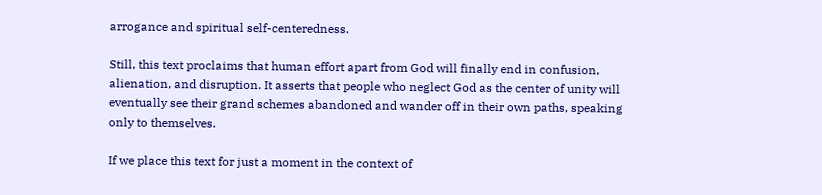arrogance and spiritual self-centeredness.

Still, this text proclaims that human effort apart from God will finally end in confusion, alienation, and disruption. It asserts that people who neglect God as the center of unity will eventually see their grand schemes abandoned and wander off in their own paths, speaking only to themselves.

If we place this text for just a moment in the context of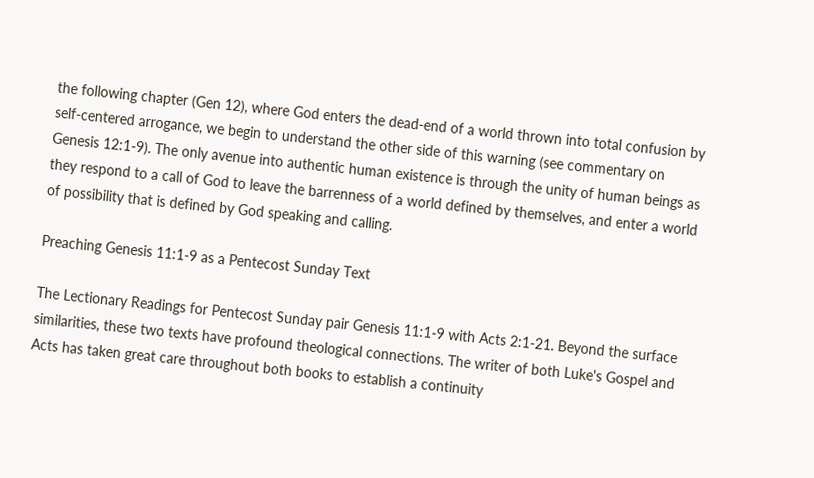the following chapter (Gen 12), where God enters the dead-end of a world thrown into total confusion by self-centered arrogance, we begin to understand the other side of this warning (see commentary on Genesis 12:1-9). The only avenue into authentic human existence is through the unity of human beings as they respond to a call of God to leave the barrenness of a world defined by themselves, and enter a world of possibility that is defined by God speaking and calling.

Preaching Genesis 11:1-9 as a Pentecost Sunday Text

The Lectionary Readings for Pentecost Sunday pair Genesis 11:1-9 with Acts 2:1-21. Beyond the surface similarities, these two texts have profound theological connections. The writer of both Luke's Gospel and Acts has taken great care throughout both books to establish a continuity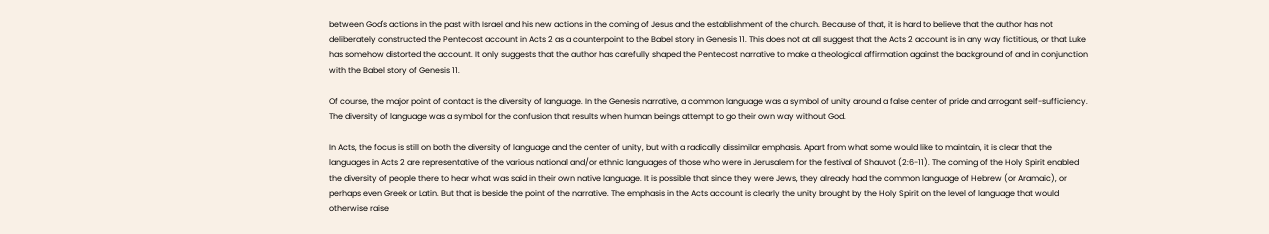between God's actions in the past with Israel and his new actions in the coming of Jesus and the establishment of the church. Because of that, it is hard to believe that the author has not deliberately constructed the Pentecost account in Acts 2 as a counterpoint to the Babel story in Genesis 11. This does not at all suggest that the Acts 2 account is in any way fictitious, or that Luke has somehow distorted the account. It only suggests that the author has carefully shaped the Pentecost narrative to make a theological affirmation against the background of and in conjunction with the Babel story of Genesis 11.

Of course, the major point of contact is the diversity of language. In the Genesis narrative, a common language was a symbol of unity around a false center of pride and arrogant self-sufficiency. The diversity of language was a symbol for the confusion that results when human beings attempt to go their own way without God.

In Acts, the focus is still on both the diversity of language and the center of unity, but with a radically dissimilar emphasis. Apart from what some would like to maintain, it is clear that the languages in Acts 2 are representative of the various national and/or ethnic languages of those who were in Jerusalem for the festival of Shauvot (2:6-11). The coming of the Holy Spirit enabled the diversity of people there to hear what was said in their own native language. It is possible that since they were Jews, they already had the common language of Hebrew (or Aramaic), or perhaps even Greek or Latin. But that is beside the point of the narrative. The emphasis in the Acts account is clearly the unity brought by the Holy Spirit on the level of language that would otherwise raise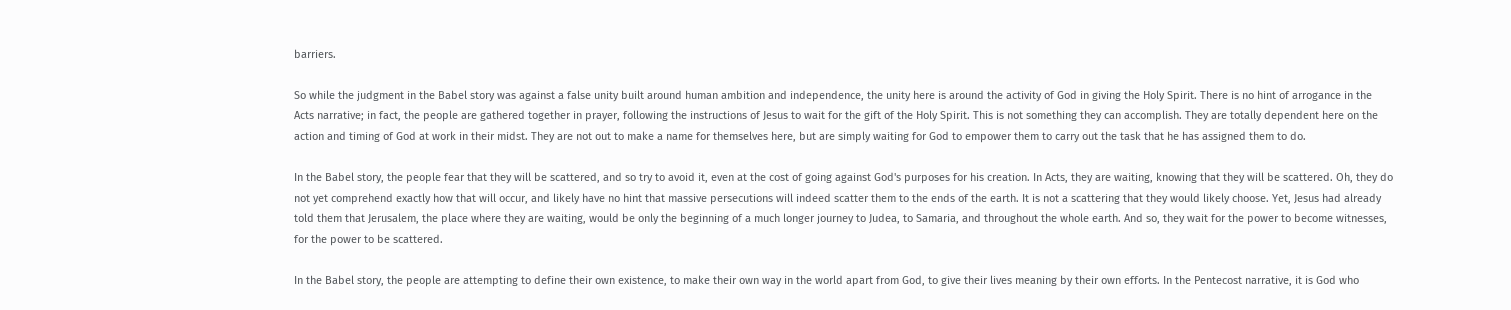barriers.

So while the judgment in the Babel story was against a false unity built around human ambition and independence, the unity here is around the activity of God in giving the Holy Spirit. There is no hint of arrogance in the Acts narrative; in fact, the people are gathered together in prayer, following the instructions of Jesus to wait for the gift of the Holy Spirit. This is not something they can accomplish. They are totally dependent here on the action and timing of God at work in their midst. They are not out to make a name for themselves here, but are simply waiting for God to empower them to carry out the task that he has assigned them to do.

In the Babel story, the people fear that they will be scattered, and so try to avoid it, even at the cost of going against God's purposes for his creation. In Acts, they are waiting, knowing that they will be scattered. Oh, they do not yet comprehend exactly how that will occur, and likely have no hint that massive persecutions will indeed scatter them to the ends of the earth. It is not a scattering that they would likely choose. Yet, Jesus had already told them that Jerusalem, the place where they are waiting, would be only the beginning of a much longer journey to Judea, to Samaria, and throughout the whole earth. And so, they wait for the power to become witnesses, for the power to be scattered.

In the Babel story, the people are attempting to define their own existence, to make their own way in the world apart from God, to give their lives meaning by their own efforts. In the Pentecost narrative, it is God who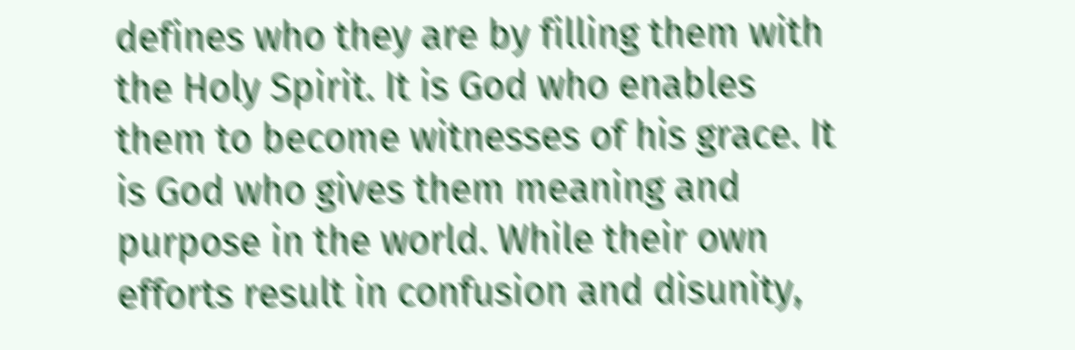defines who they are by filling them with the Holy Spirit. It is God who enables them to become witnesses of his grace. It is God who gives them meaning and purpose in the world. While their own efforts result in confusion and disunity,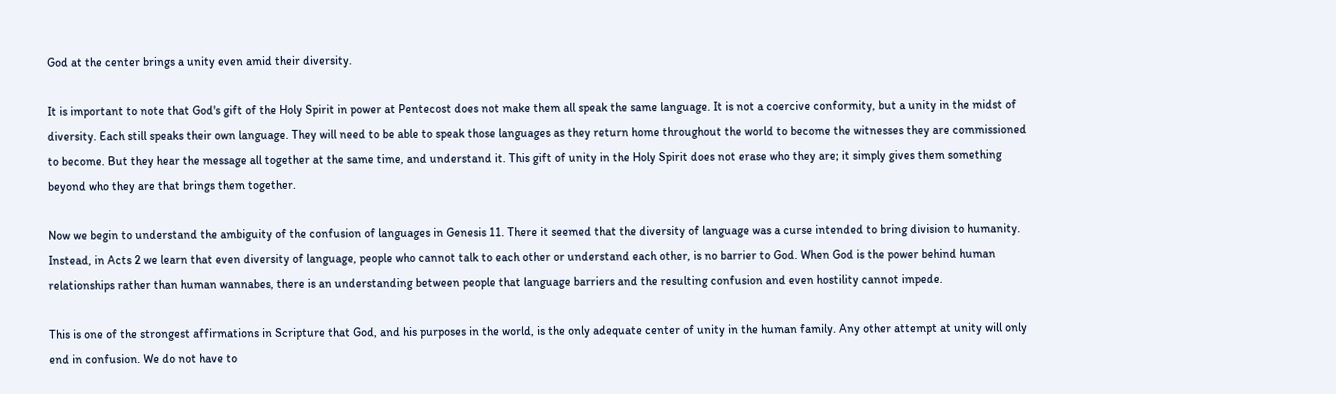God at the center brings a unity even amid their diversity.

It is important to note that God's gift of the Holy Spirit in power at Pentecost does not make them all speak the same language. It is not a coercive conformity, but a unity in the midst of diversity. Each still speaks their own language. They will need to be able to speak those languages as they return home throughout the world to become the witnesses they are commissioned to become. But they hear the message all together at the same time, and understand it. This gift of unity in the Holy Spirit does not erase who they are; it simply gives them something beyond who they are that brings them together.

Now we begin to understand the ambiguity of the confusion of languages in Genesis 11. There it seemed that the diversity of language was a curse intended to bring division to humanity. Instead, in Acts 2 we learn that even diversity of language, people who cannot talk to each other or understand each other, is no barrier to God. When God is the power behind human relationships rather than human wannabes, there is an understanding between people that language barriers and the resulting confusion and even hostility cannot impede.

This is one of the strongest affirmations in Scripture that God, and his purposes in the world, is the only adequate center of unity in the human family. Any other attempt at unity will only end in confusion. We do not have to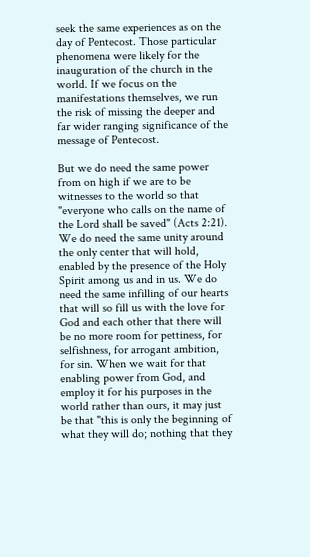seek the same experiences as on the day of Pentecost. Those particular phenomena were likely for the inauguration of the church in the world. If we focus on the manifestations themselves, we run the risk of missing the deeper and far wider ranging significance of the message of Pentecost.

But we do need the same power from on high if we are to be witnesses to the world so that "everyone who calls on the name of the Lord shall be saved" (Acts 2:21). We do need the same unity around the only center that will hold, enabled by the presence of the Holy Spirit among us and in us. We do need the same infilling of our hearts that will so fill us with the love for God and each other that there will be no more room for pettiness, for selfishness, for arrogant ambition, for sin. When we wait for that enabling power from God, and employ it for his purposes in the world rather than ours, it may just be that "this is only the beginning of what they will do; nothing that they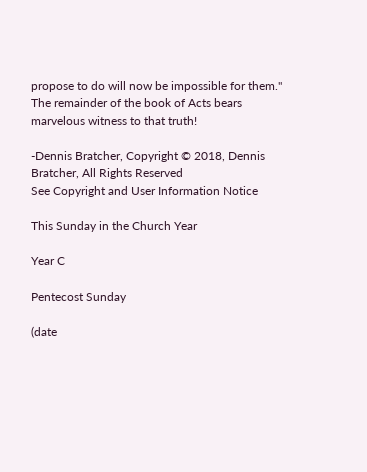propose to do will now be impossible for them." The remainder of the book of Acts bears marvelous witness to that truth!

-Dennis Bratcher, Copyright © 2018, Dennis Bratcher, All Rights Reserved
See Copyright and User Information Notice

This Sunday in the Church Year

Year C

Pentecost Sunday

(date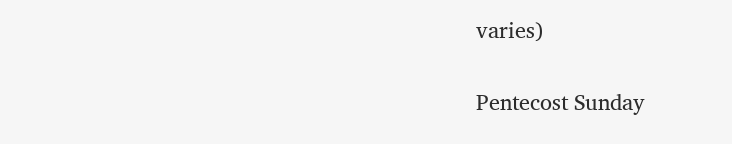varies)


Pentecost Sunday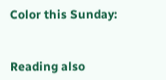Color this Sunday:


Reading also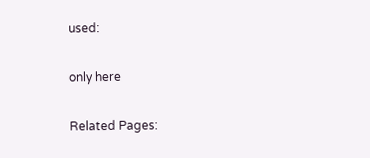used:

only here

Related Pages: